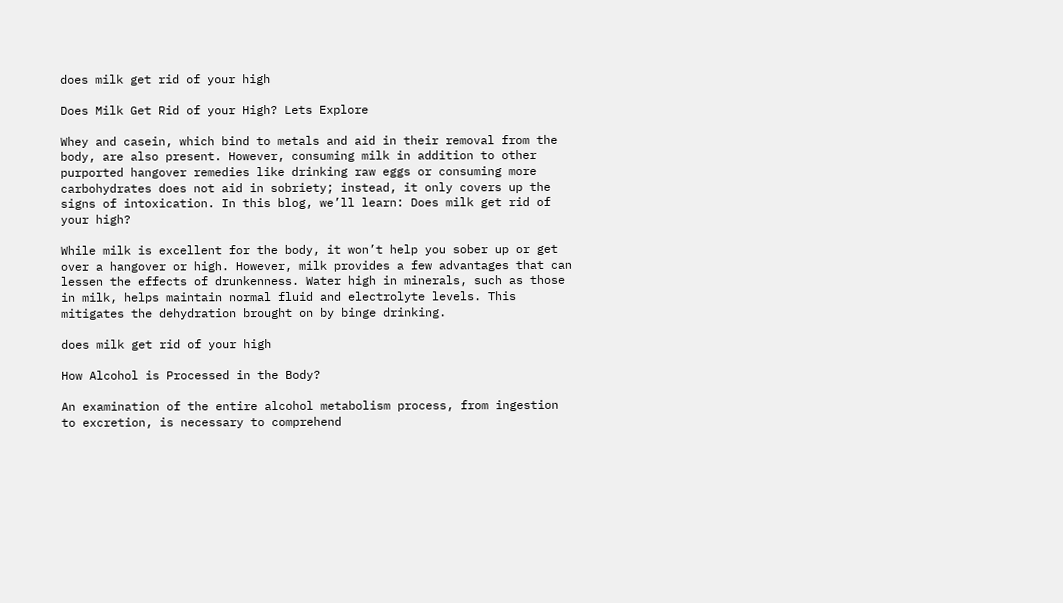does milk get rid of your high

Does Milk Get Rid of your High? Lets Explore

Whey and casein, which bind to metals and aid in their removal from the body, are also present. However, consuming milk in addition to other purported hangover remedies like drinking raw eggs or consuming more carbohydrates does not aid in sobriety; instead, it only covers up the signs of intoxication. In this blog, we’ll learn: Does milk get rid of your high?

While milk is excellent for the body, it won’t help you sober up or get over a hangover or high. However, milk provides a few advantages that can lessen the effects of drunkenness. Water high in minerals, such as those in milk, helps maintain normal fluid and electrolyte levels. This mitigates the dehydration brought on by binge drinking.

does milk get rid of your high

How Alcohol is Processed in the Body?

An examination of the entire alcohol metabolism process, from ingestion to excretion, is necessary to comprehend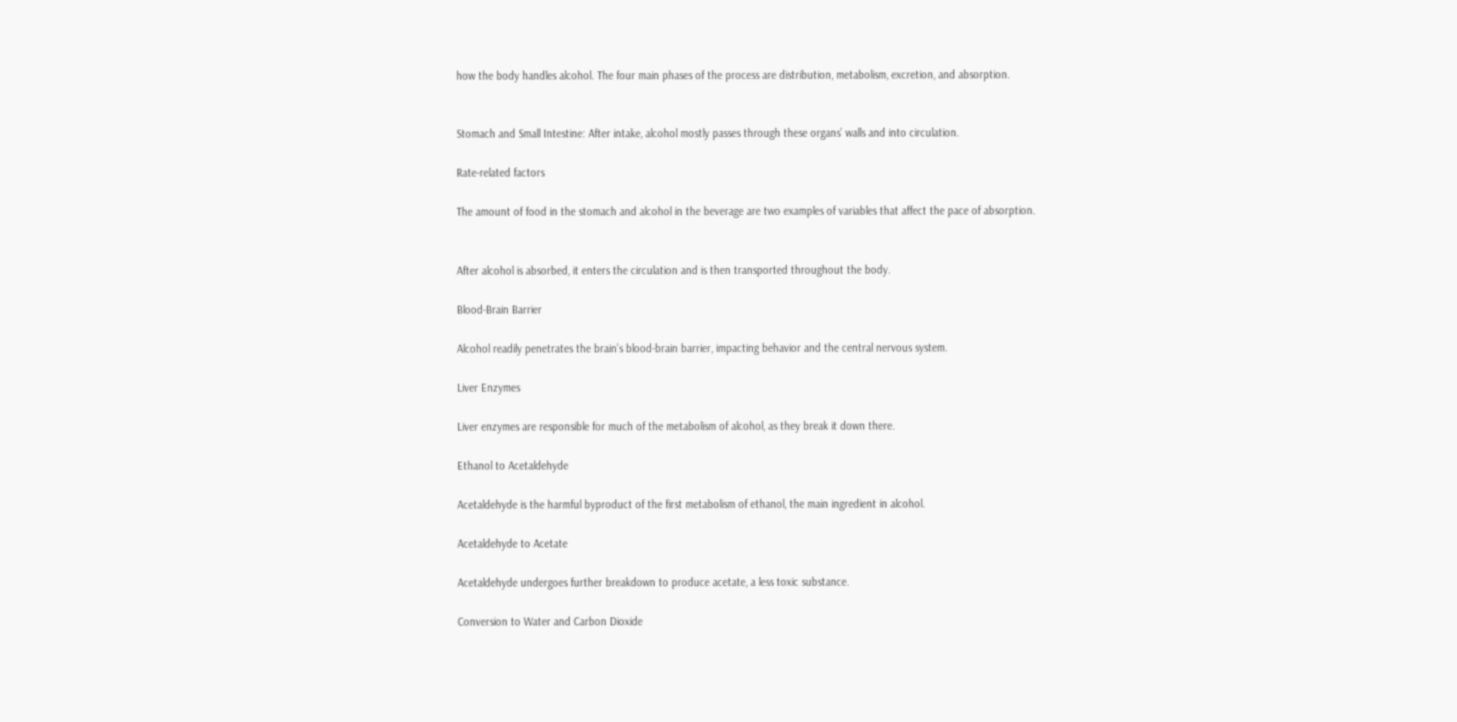how the body handles alcohol. The four main phases of the process are distribution, metabolism, excretion, and absorption.


Stomach and Small Intestine: After intake, alcohol mostly passes through these organs’ walls and into circulation.

Rate-related factors

The amount of food in the stomach and alcohol in the beverage are two examples of variables that affect the pace of absorption.


After alcohol is absorbed, it enters the circulation and is then transported throughout the body.

Blood-Brain Barrier

Alcohol readily penetrates the brain’s blood-brain barrier, impacting behavior and the central nervous system.

Liver Enzymes

Liver enzymes are responsible for much of the metabolism of alcohol, as they break it down there.

Ethanol to Acetaldehyde

Acetaldehyde is the harmful byproduct of the first metabolism of ethanol, the main ingredient in alcohol.

Acetaldehyde to Acetate

Acetaldehyde undergoes further breakdown to produce acetate, a less toxic substance.

Conversion to Water and Carbon Dioxide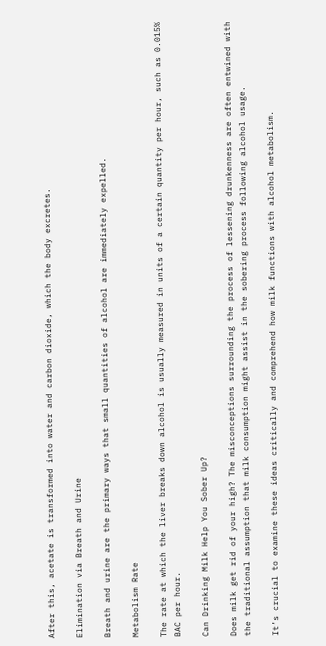After this, acetate is transformed into water and carbon dioxide, which the body excretes.

Elimination via Breath and Urine

Breath and urine are the primary ways that small quantities of alcohol are immediately expelled.

Metabolism Rate

The rate at which the liver breaks down alcohol is usually measured in units of a certain quantity per hour, such as 0.015% BAC per hour.

Can Drinking Milk Help You Sober Up?

Does milk get rid of your high? The misconceptions surrounding the process of lessening drunkenness are often entwined with the traditional assumption that milk consumption might assist in the sobering process following alcohol usage.

It’s crucial to examine these ideas critically and comprehend how milk functions with alcohol metabolism.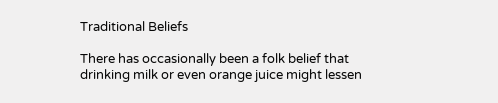Traditional Beliefs

There has occasionally been a folk belief that drinking milk or even orange juice might lessen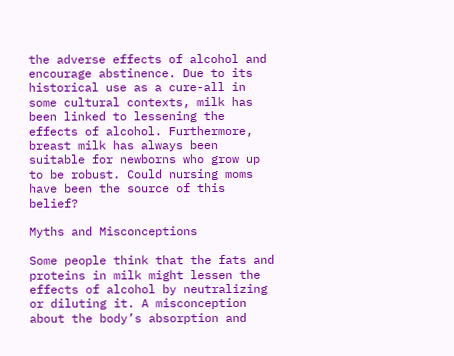the adverse effects of alcohol and encourage abstinence. Due to its historical use as a cure-all in some cultural contexts, milk has been linked to lessening the effects of alcohol. Furthermore, breast milk has always been suitable for newborns who grow up to be robust. Could nursing moms have been the source of this belief?

Myths and Misconceptions

Some people think that the fats and proteins in milk might lessen the effects of alcohol by neutralizing or diluting it. A misconception about the body’s absorption and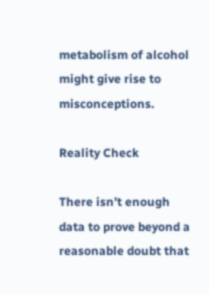metabolism of alcohol might give rise to misconceptions.

Reality Check

There isn’t enough data to prove beyond a reasonable doubt that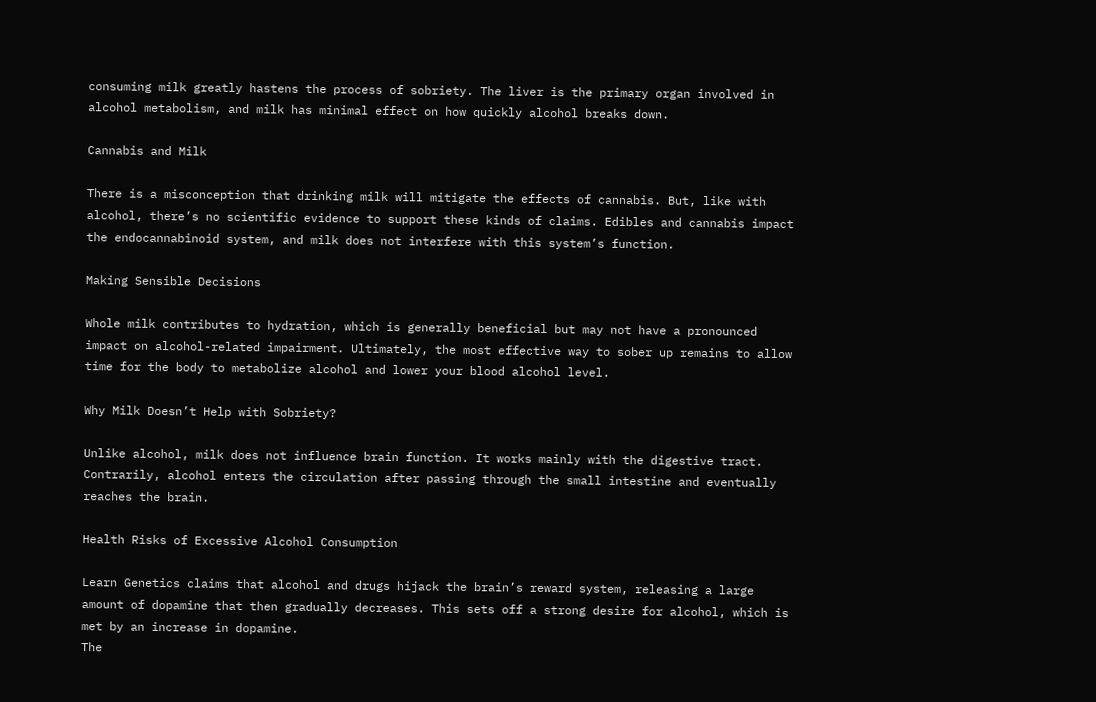consuming milk greatly hastens the process of sobriety. The liver is the primary organ involved in alcohol metabolism, and milk has minimal effect on how quickly alcohol breaks down.

Cannabis and Milk

There is a misconception that drinking milk will mitigate the effects of cannabis. But, like with alcohol, there’s no scientific evidence to support these kinds of claims. Edibles and cannabis impact the endocannabinoid system, and milk does not interfere with this system’s function.

Making Sensible Decisions

Whole milk contributes to hydration, which is generally beneficial but may not have a pronounced impact on alcohol-related impairment. Ultimately, the most effective way to sober up remains to allow time for the body to metabolize alcohol and lower your blood alcohol level.

Why Milk Doesn’t Help with Sobriety?

Unlike alcohol, milk does not influence brain function. It works mainly with the digestive tract. Contrarily, alcohol enters the circulation after passing through the small intestine and eventually reaches the brain.

Health Risks of Excessive Alcohol Consumption

Learn Genetics claims that alcohol and drugs hijack the brain’s reward system, releasing a large amount of dopamine that then gradually decreases. This sets off a strong desire for alcohol, which is met by an increase in dopamine.
The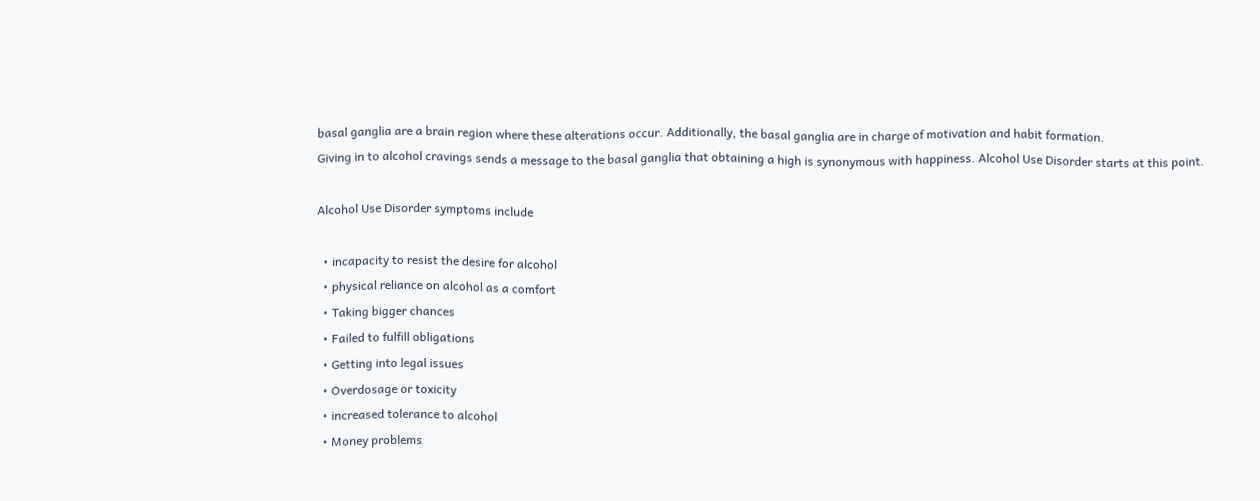basal ganglia are a brain region where these alterations occur. Additionally, the basal ganglia are in charge of motivation and habit formation.
Giving in to alcohol cravings sends a message to the basal ganglia that obtaining a high is synonymous with happiness. Alcohol Use Disorder starts at this point.

Alcohol Use Disorder symptoms include

  • incapacity to resist the desire for alcohol
  • physical reliance on alcohol as a comfort
  • Taking bigger chances
  • Failed to fulfill obligations
  • Getting into legal issues
  • Overdosage or toxicity
  • increased tolerance to alcohol
  • Money problems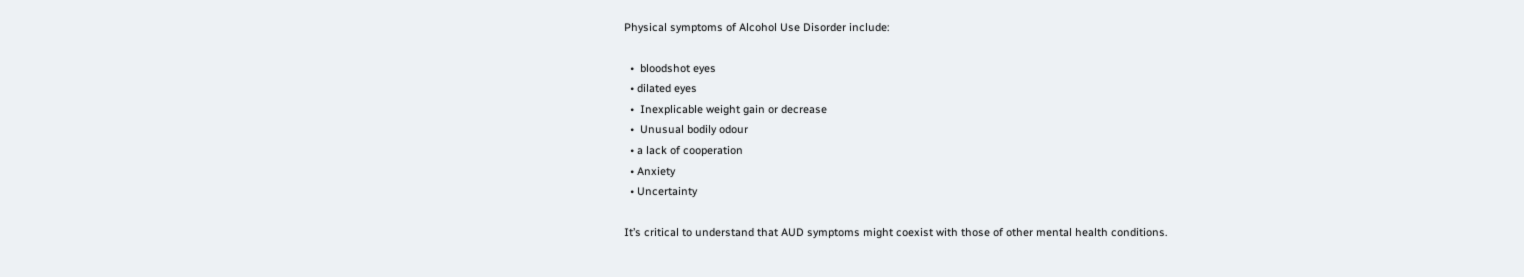Physical symptoms of Alcohol Use Disorder include:

  •  bloodshot eyes
  • dilated eyes
  •  Inexplicable weight gain or decrease
  •  Unusual bodily odour
  • a lack of cooperation
  • Anxiety
  • Uncertainty

It’s critical to understand that AUD symptoms might coexist with those of other mental health conditions.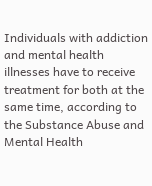Individuals with addiction and mental health illnesses have to receive treatment for both at the same time, according to the Substance Abuse and Mental Health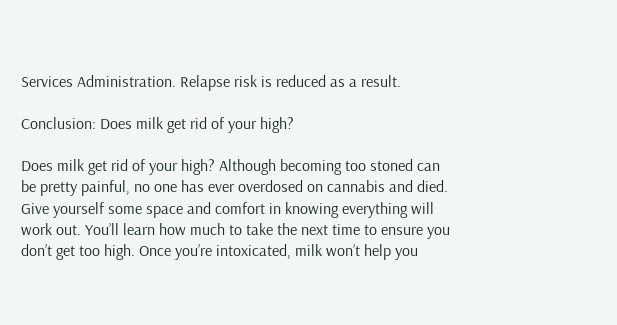Services Administration. Relapse risk is reduced as a result.

Conclusion: Does milk get rid of your high?

Does milk get rid of your high? Although becoming too stoned can be pretty painful, no one has ever overdosed on cannabis and died. Give yourself some space and comfort in knowing everything will work out. You’ll learn how much to take the next time to ensure you don’t get too high. Once you’re intoxicated, milk won’t help you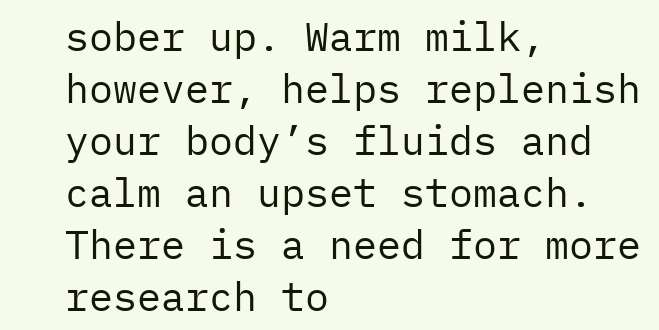sober up. Warm milk, however, helps replenish your body’s fluids and calm an upset stomach. There is a need for more research to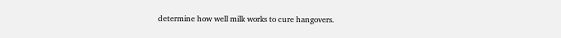determine how well milk works to cure hangovers.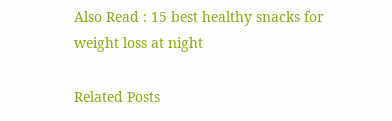Also Read : 15 best healthy snacks for weight loss at night

Related Posts